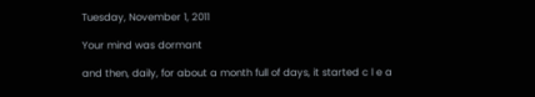Tuesday, November 1, 2011

Your mind was dormant

and then, daily, for about a month full of days, it started c l e a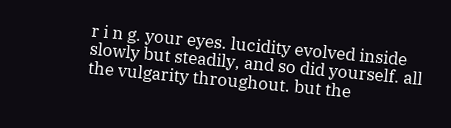r i n g. your eyes. lucidity evolved inside slowly but steadily, and so did yourself. all the vulgarity throughout. but the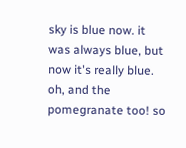sky is blue now. it was always blue, but now it's really blue. oh, and the pomegranate too! so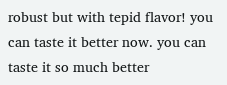robust but with tepid flavor! you can taste it better now. you can taste it so much better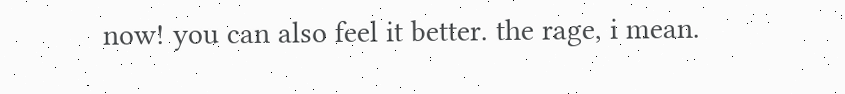now! you can also feel it better. the rage, i mean.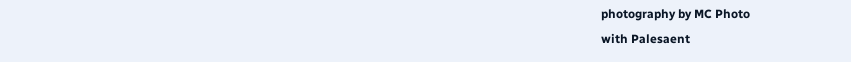photography by MC Photo
with Palesaent